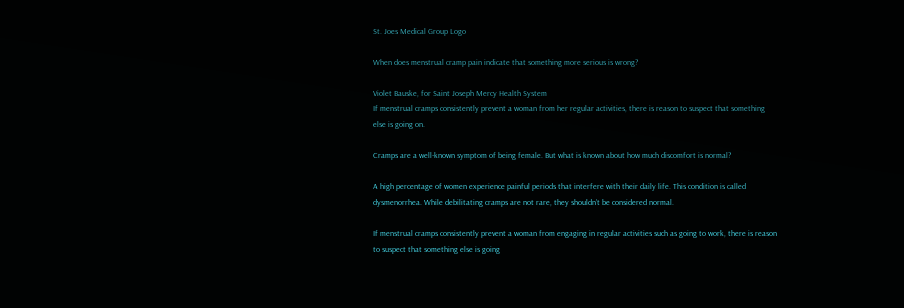St. Joes Medical Group Logo

When does menstrual cramp pain indicate that something more serious is wrong?

Violet Bauske, for Saint Joseph Mercy Health System
If menstrual cramps consistently prevent a woman from her regular activities, there is reason to suspect that something else is going on.

Cramps are a well-known symptom of being female. But what is known about how much discomfort is normal?

A high percentage of women experience painful periods that interfere with their daily life. This condition is called dysmenorrhea. While debilitating cramps are not rare, they shouldn’t be considered normal.

If menstrual cramps consistently prevent a woman from engaging in regular activities such as going to work, there is reason to suspect that something else is going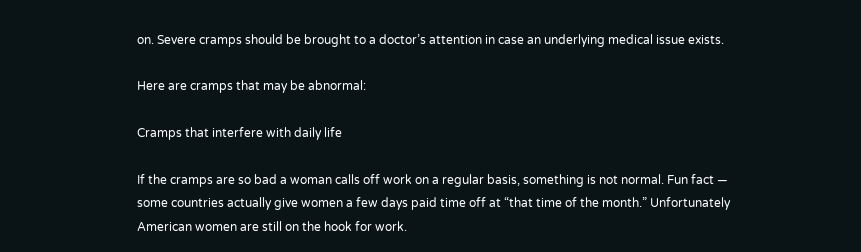on. Severe cramps should be brought to a doctor’s attention in case an underlying medical issue exists.

Here are cramps that may be abnormal:

Cramps that interfere with daily life

If the cramps are so bad a woman calls off work on a regular basis, something is not normal. Fun fact — some countries actually give women a few days paid time off at “that time of the month.” Unfortunately American women are still on the hook for work.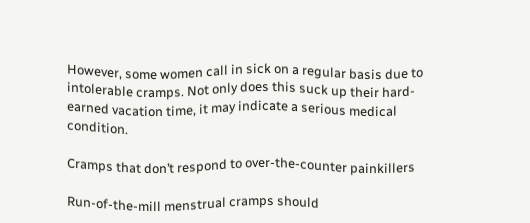However, some women call in sick on a regular basis due to intolerable cramps. Not only does this suck up their hard-earned vacation time, it may indicate a serious medical condition.

Cramps that don’t respond to over-the-counter painkillers

Run-of-the-mill menstrual cramps should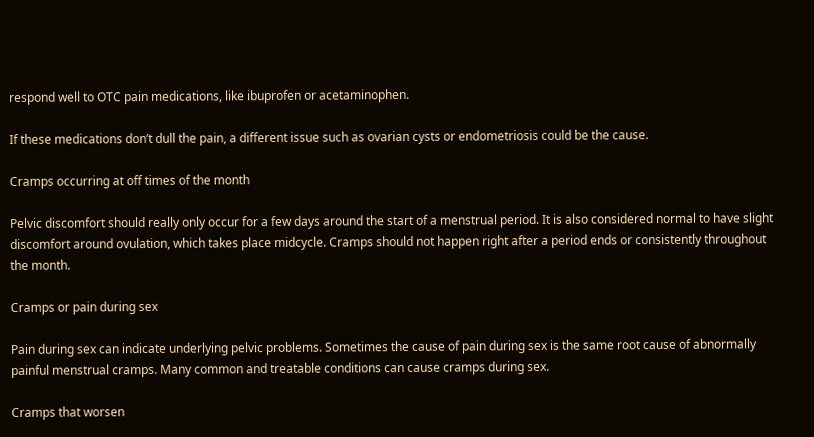respond well to OTC pain medications, like ibuprofen or acetaminophen.

If these medications don’t dull the pain, a different issue such as ovarian cysts or endometriosis could be the cause.

Cramps occurring at off times of the month

Pelvic discomfort should really only occur for a few days around the start of a menstrual period. It is also considered normal to have slight discomfort around ovulation, which takes place midcycle. Cramps should not happen right after a period ends or consistently throughout the month.

Cramps or pain during sex

Pain during sex can indicate underlying pelvic problems. Sometimes the cause of pain during sex is the same root cause of abnormally painful menstrual cramps. Many common and treatable conditions can cause cramps during sex.

Cramps that worsen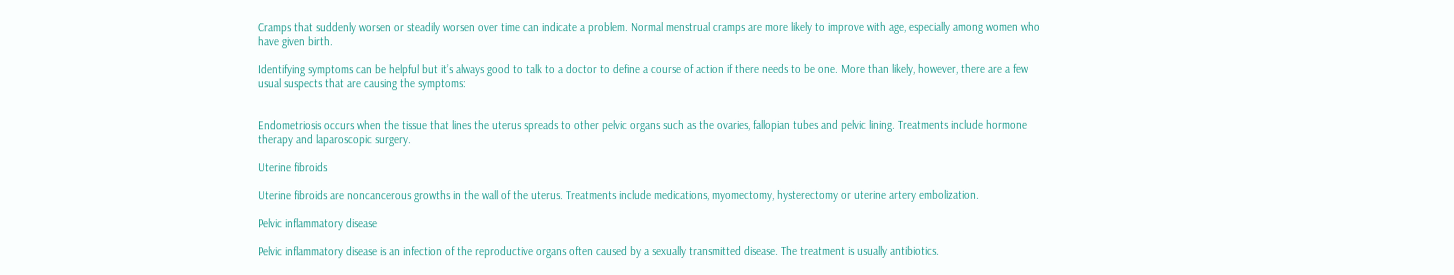Cramps that suddenly worsen or steadily worsen over time can indicate a problem. Normal menstrual cramps are more likely to improve with age, especially among women who have given birth.

Identifying symptoms can be helpful but it’s always good to talk to a doctor to define a course of action if there needs to be one. More than likely, however, there are a few usual suspects that are causing the symptoms:


Endometriosis occurs when the tissue that lines the uterus spreads to other pelvic organs such as the ovaries, fallopian tubes and pelvic lining. Treatments include hormone therapy and laparoscopic surgery.

Uterine fibroids

Uterine fibroids are noncancerous growths in the wall of the uterus. Treatments include medications, myomectomy, hysterectomy or uterine artery embolization.

Pelvic inflammatory disease

Pelvic inflammatory disease is an infection of the reproductive organs often caused by a sexually transmitted disease. The treatment is usually antibiotics.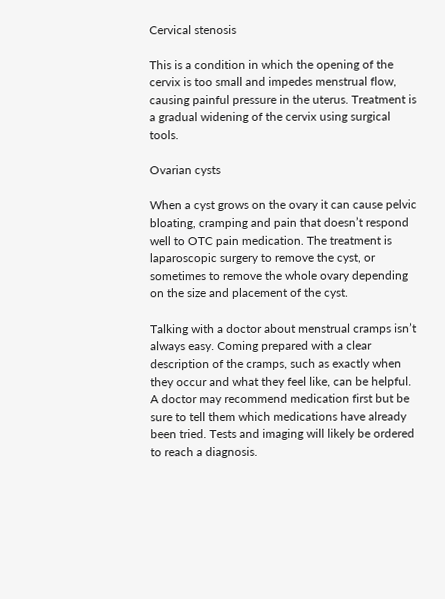Cervical stenosis

This is a condition in which the opening of the cervix is too small and impedes menstrual flow, causing painful pressure in the uterus. Treatment is a gradual widening of the cervix using surgical tools.

Ovarian cysts

When a cyst grows on the ovary it can cause pelvic bloating, cramping and pain that doesn’t respond well to OTC pain medication. The treatment is laparoscopic surgery to remove the cyst, or sometimes to remove the whole ovary depending on the size and placement of the cyst.

Talking with a doctor about menstrual cramps isn’t always easy. Coming prepared with a clear description of the cramps, such as exactly when they occur and what they feel like, can be helpful. A doctor may recommend medication first but be sure to tell them which medications have already been tried. Tests and imaging will likely be ordered to reach a diagnosis.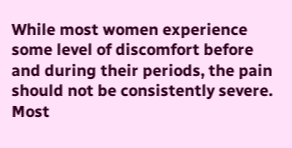While most women experience some level of discomfort before and during their periods, the pain should not be consistently severe. Most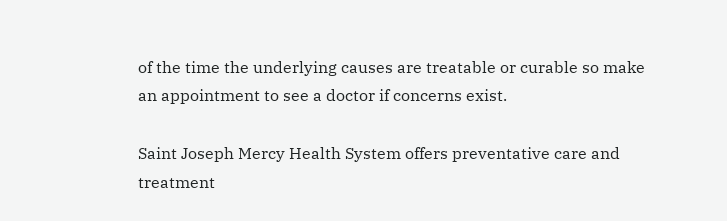of the time the underlying causes are treatable or curable so make an appointment to see a doctor if concerns exist.

Saint Joseph Mercy Health System offers preventative care and treatment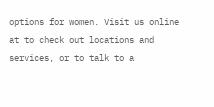options for women. Visit us online at to check out locations and services, or to talk to a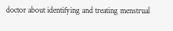doctor about identifying and treating menstrual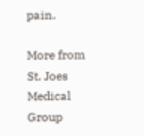pain.

More from St. Joes Medical Group